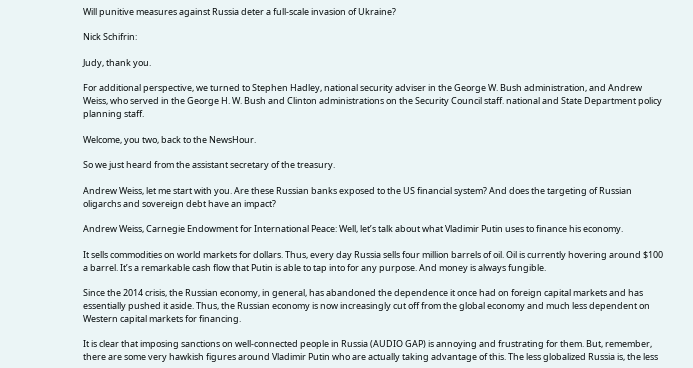Will punitive measures against Russia deter a full-scale invasion of Ukraine?

Nick Schifrin:

Judy, thank you.

For additional perspective, we turned to Stephen Hadley, national security adviser in the George W. Bush administration, and Andrew Weiss, who served in the George H. W. Bush and Clinton administrations on the Security Council staff. national and State Department policy planning staff.

Welcome, you two, back to the NewsHour.

So we just heard from the assistant secretary of the treasury.

Andrew Weiss, let me start with you. Are these Russian banks exposed to the US financial system? And does the targeting of Russian oligarchs and sovereign debt have an impact?

Andrew Weiss, Carnegie Endowment for International Peace: Well, let’s talk about what Vladimir Putin uses to finance his economy.

It sells commodities on world markets for dollars. Thus, every day Russia sells four million barrels of oil. Oil is currently hovering around $100 a barrel. It’s a remarkable cash flow that Putin is able to tap into for any purpose. And money is always fungible.

Since the 2014 crisis, the Russian economy, in general, has abandoned the dependence it once had on foreign capital markets and has essentially pushed it aside. Thus, the Russian economy is now increasingly cut off from the global economy and much less dependent on Western capital markets for financing.

It is clear that imposing sanctions on well-connected people in Russia (AUDIO GAP) is annoying and frustrating for them. But, remember, there are some very hawkish figures around Vladimir Putin who are actually taking advantage of this. The less globalized Russia is, the less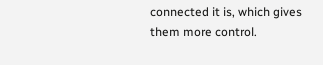connected it is, which gives them more control.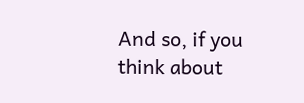And so, if you think about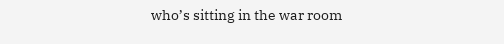who’s sitting in the war room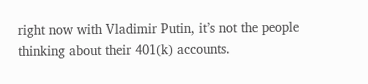right now with Vladimir Putin, it’s not the people thinking about their 401(k) accounts.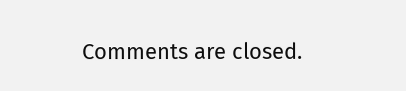Comments are closed.